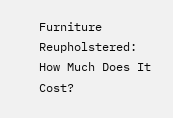Furniture Reupholstered: How Much Does It Cost?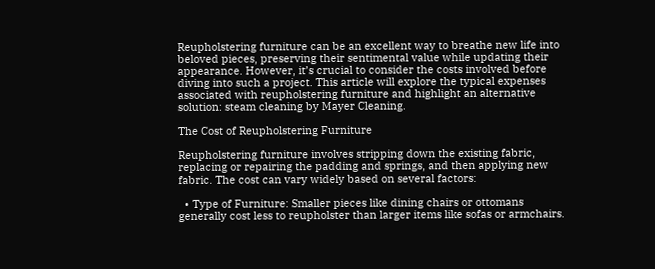Reupholstering furniture can be an excellent way to breathe new life into beloved pieces, preserving their sentimental value while updating their appearance. However, it’s crucial to consider the costs involved before diving into such a project. This article will explore the typical expenses associated with reupholstering furniture and highlight an alternative solution: steam cleaning by Mayer Cleaning.

The Cost of Reupholstering Furniture

Reupholstering furniture involves stripping down the existing fabric, replacing or repairing the padding and springs, and then applying new fabric. The cost can vary widely based on several factors:

  • Type of Furniture: Smaller pieces like dining chairs or ottomans generally cost less to reupholster than larger items like sofas or armchairs.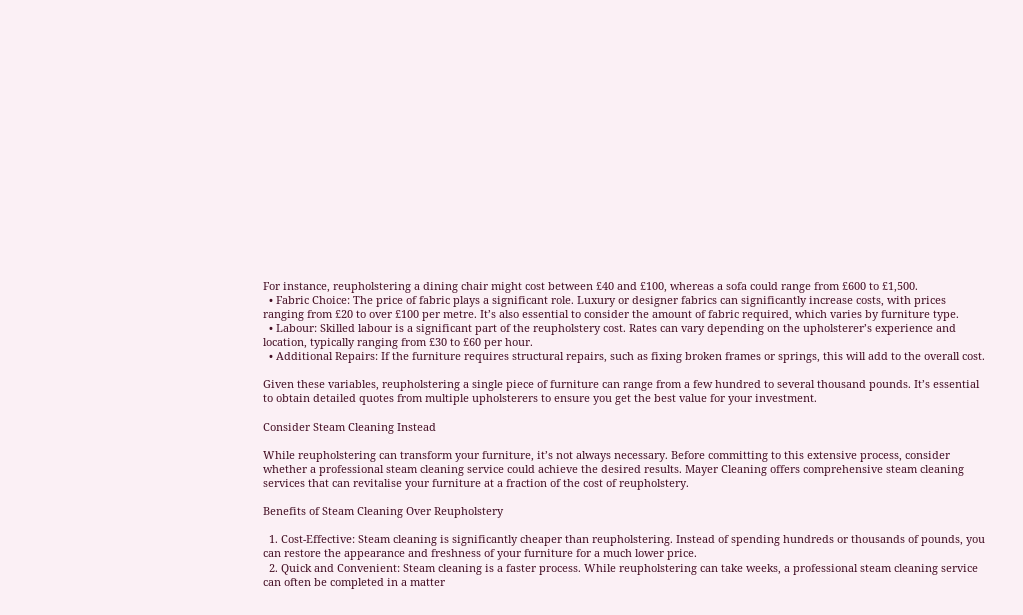For instance, reupholstering a dining chair might cost between £40 and £100, whereas a sofa could range from £600 to £1,500.
  • Fabric Choice: The price of fabric plays a significant role. Luxury or designer fabrics can significantly increase costs, with prices ranging from £20 to over £100 per metre. It’s also essential to consider the amount of fabric required, which varies by furniture type.
  • Labour: Skilled labour is a significant part of the reupholstery cost. Rates can vary depending on the upholsterer’s experience and location, typically ranging from £30 to £60 per hour.
  • Additional Repairs: If the furniture requires structural repairs, such as fixing broken frames or springs, this will add to the overall cost.

Given these variables, reupholstering a single piece of furniture can range from a few hundred to several thousand pounds. It’s essential to obtain detailed quotes from multiple upholsterers to ensure you get the best value for your investment.

Consider Steam Cleaning Instead

While reupholstering can transform your furniture, it’s not always necessary. Before committing to this extensive process, consider whether a professional steam cleaning service could achieve the desired results. Mayer Cleaning offers comprehensive steam cleaning services that can revitalise your furniture at a fraction of the cost of reupholstery.

Benefits of Steam Cleaning Over Reupholstery

  1. Cost-Effective: Steam cleaning is significantly cheaper than reupholstering. Instead of spending hundreds or thousands of pounds, you can restore the appearance and freshness of your furniture for a much lower price.
  2. Quick and Convenient: Steam cleaning is a faster process. While reupholstering can take weeks, a professional steam cleaning service can often be completed in a matter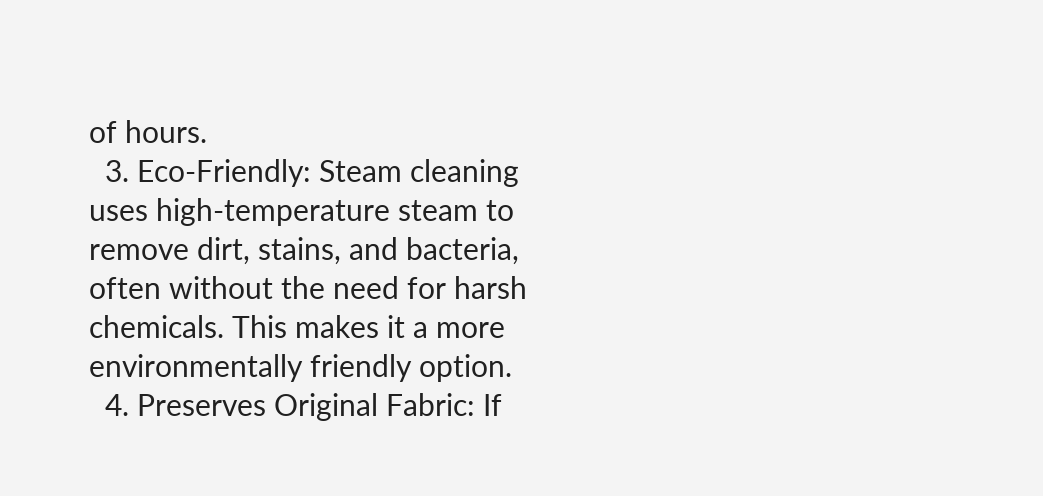of hours.
  3. Eco-Friendly: Steam cleaning uses high-temperature steam to remove dirt, stains, and bacteria, often without the need for harsh chemicals. This makes it a more environmentally friendly option.
  4. Preserves Original Fabric: If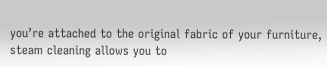you’re attached to the original fabric of your furniture, steam cleaning allows you to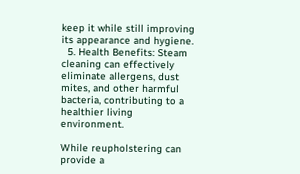keep it while still improving its appearance and hygiene.
  5. Health Benefits: Steam cleaning can effectively eliminate allergens, dust mites, and other harmful bacteria, contributing to a healthier living environment.

While reupholstering can provide a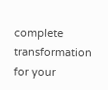complete transformation for your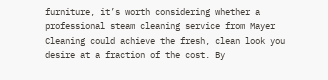furniture, it’s worth considering whether a professional steam cleaning service from Mayer Cleaning could achieve the fresh, clean look you desire at a fraction of the cost. By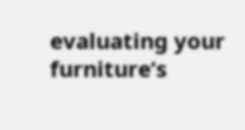evaluating your furniture’s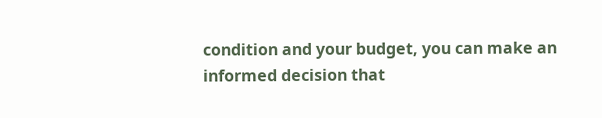condition and your budget, you can make an informed decision that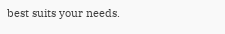best suits your needs.